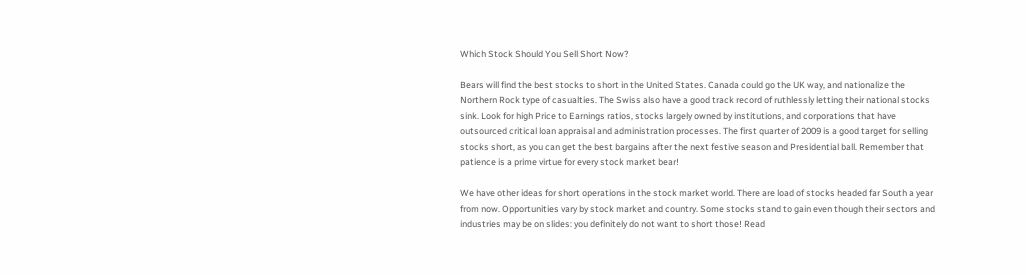Which Stock Should You Sell Short Now?

Bears will find the best stocks to short in the United States. Canada could go the UK way, and nationalize the Northern Rock type of casualties. The Swiss also have a good track record of ruthlessly letting their national stocks sink. Look for high Price to Earnings ratios, stocks largely owned by institutions, and corporations that have outsourced critical loan appraisal and administration processes. The first quarter of 2009 is a good target for selling stocks short, as you can get the best bargains after the next festive season and Presidential ball. Remember that patience is a prime virtue for every stock market bear!

We have other ideas for short operations in the stock market world. There are load of stocks headed far South a year from now. Opportunities vary by stock market and country. Some stocks stand to gain even though their sectors and industries may be on slides: you definitely do not want to short those! Read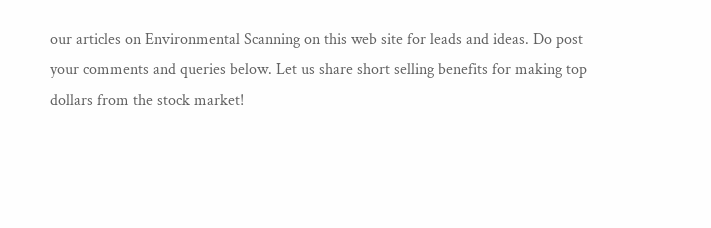our articles on Environmental Scanning on this web site for leads and ideas. Do post your comments and queries below. Let us share short selling benefits for making top dollars from the stock market!